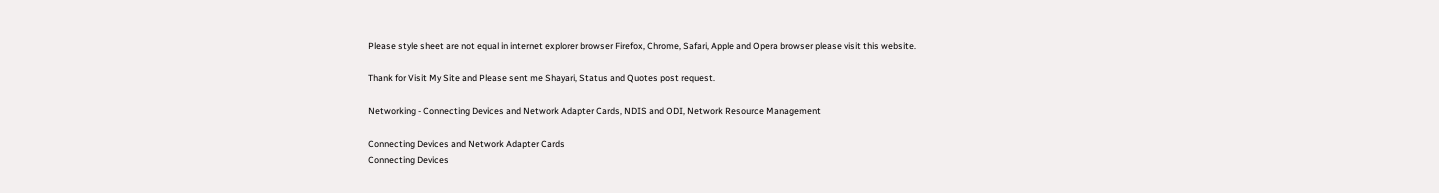Please style sheet are not equal in internet explorer browser Firefox, Chrome, Safari, Apple and Opera browser please visit this website.

Thank for Visit My Site and Please sent me Shayari, Status and Quotes post request.

Networking - Connecting Devices and Network Adapter Cards, NDIS and ODI, Network Resource Management

Connecting Devices and Network Adapter Cards
Connecting Devices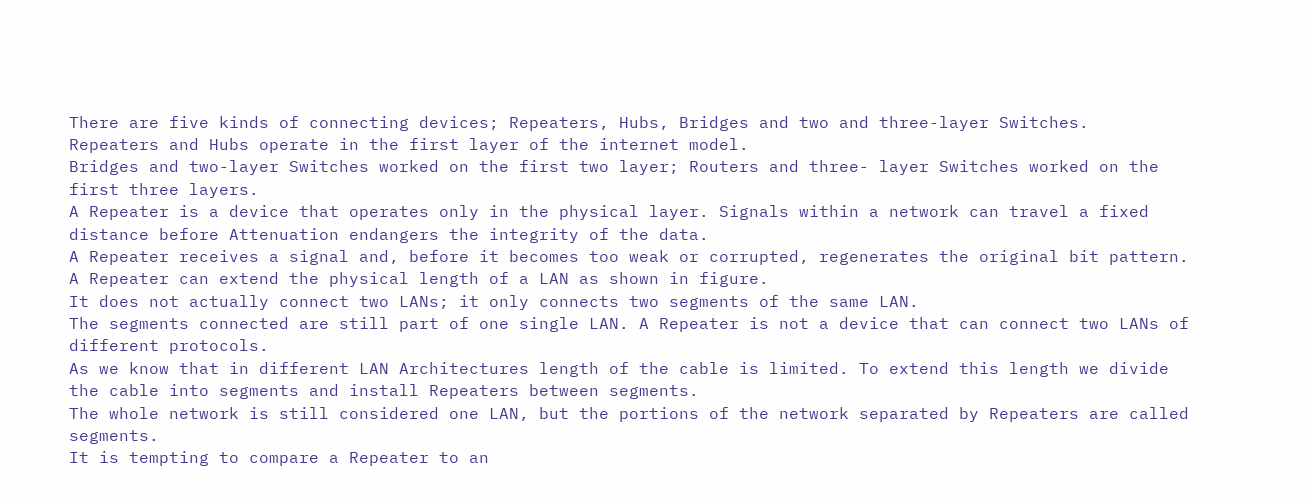There are five kinds of connecting devices; Repeaters, Hubs, Bridges and two and three-layer Switches.
Repeaters and Hubs operate in the first layer of the internet model.
Bridges and two-layer Switches worked on the first two layer; Routers and three- layer Switches worked on the first three layers.
A Repeater is a device that operates only in the physical layer. Signals within a network can travel a fixed distance before Attenuation endangers the integrity of the data.
A Repeater receives a signal and, before it becomes too weak or corrupted, regenerates the original bit pattern.
A Repeater can extend the physical length of a LAN as shown in figure.
It does not actually connect two LANs; it only connects two segments of the same LAN.
The segments connected are still part of one single LAN. A Repeater is not a device that can connect two LANs of different protocols.
As we know that in different LAN Architectures length of the cable is limited. To extend this length we divide the cable into segments and install Repeaters between segments.
The whole network is still considered one LAN, but the portions of the network separated by Repeaters are called segments.
It is tempting to compare a Repeater to an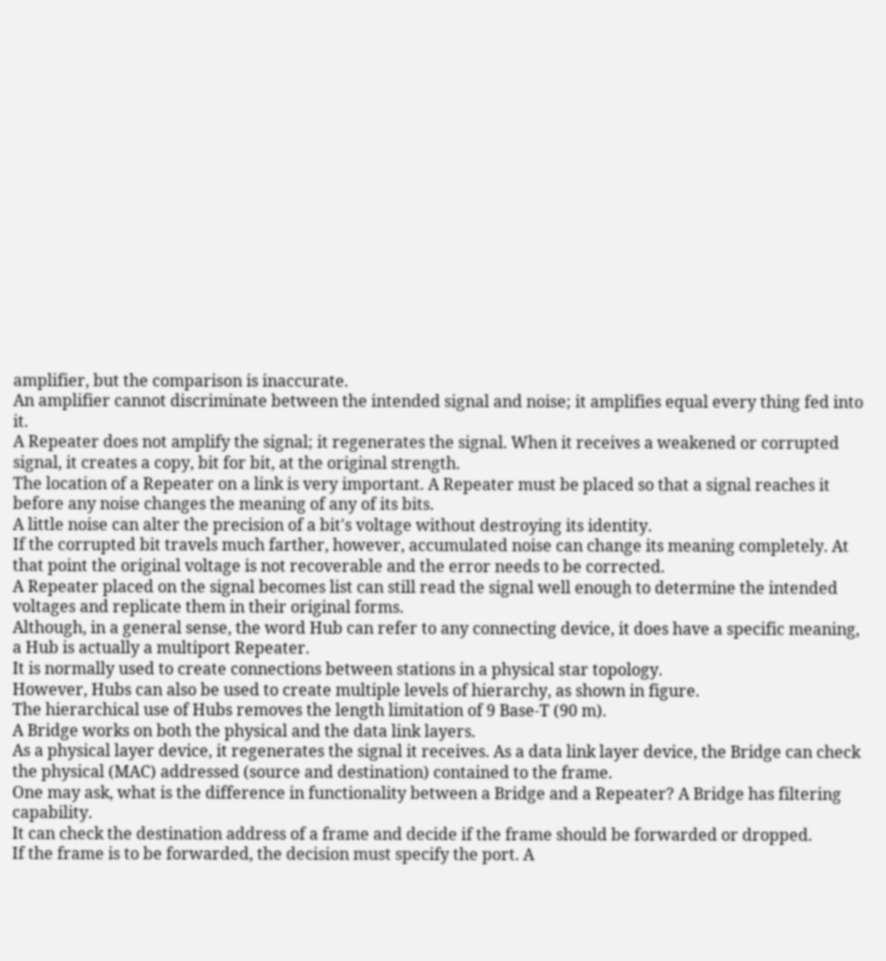amplifier, but the comparison is inaccurate.
An amplifier cannot discriminate between the intended signal and noise; it amplifies equal every thing fed into it.
A Repeater does not amplify the signal; it regenerates the signal. When it receives a weakened or corrupted signal, it creates a copy, bit for bit, at the original strength.
The location of a Repeater on a link is very important. A Repeater must be placed so that a signal reaches it before any noise changes the meaning of any of its bits.
A little noise can alter the precision of a bit's voltage without destroying its identity.
If the corrupted bit travels much farther, however, accumulated noise can change its meaning completely. At that point the original voltage is not recoverable and the error needs to be corrected.
A Repeater placed on the signal becomes list can still read the signal well enough to determine the intended voltages and replicate them in their original forms.
Although, in a general sense, the word Hub can refer to any connecting device, it does have a specific meaning, a Hub is actually a multiport Repeater.
It is normally used to create connections between stations in a physical star topology.
However, Hubs can also be used to create multiple levels of hierarchy, as shown in figure.
The hierarchical use of Hubs removes the length limitation of 9 Base-T (90 m).
A Bridge works on both the physical and the data link layers.
As a physical layer device, it regenerates the signal it receives. As a data link layer device, the Bridge can check the physical (MAC) addressed (source and destination) contained to the frame.
One may ask, what is the difference in functionality between a Bridge and a Repeater? A Bridge has filtering capability.
It can check the destination address of a frame and decide if the frame should be forwarded or dropped.
If the frame is to be forwarded, the decision must specify the port. A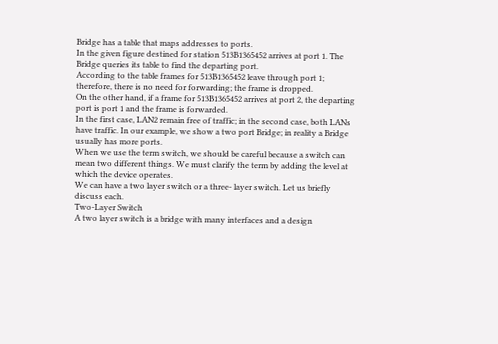Bridge has a table that maps addresses to ports.
In the given figure destined for station 513B1365452 arrives at port 1. The Bridge queries its table to find the departing port.
According to the table frames for 513B1365452 leave through port 1; therefore, there is no need for forwarding; the frame is dropped.
On the other hand, if a frame for 513B1365452 arrives at port 2, the departing port is port 1 and the frame is forwarded.
In the first case, LAN2 remain free of traffic; in the second case, both LANs have traffic. In our example, we show a two port Bridge; in reality a Bridge usually has more ports.
When we use the term switch, we should be careful because a switch can mean two different things. We must clarify the term by adding the level at which the device operates.
We can have a two layer switch or a three- layer switch. Let us briefly discuss each.
Two-Layer Switch
A two layer switch is a bridge with many interfaces and a design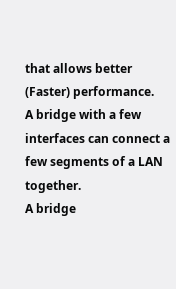that allows better (Faster) performance.
A bridge with a few interfaces can connect a few segments of a LAN together.
A bridge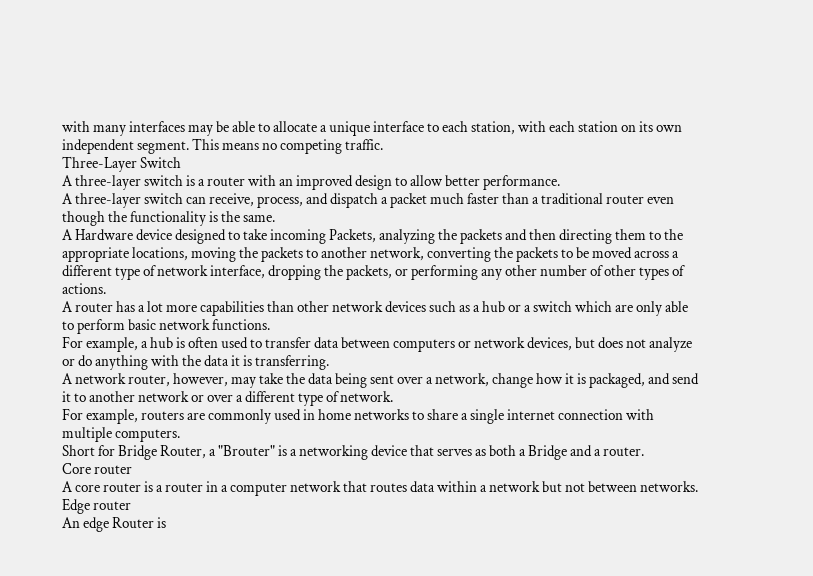with many interfaces may be able to allocate a unique interface to each station, with each station on its own independent segment. This means no competing traffic.
Three-Layer Switch
A three-layer switch is a router with an improved design to allow better performance.
A three-layer switch can receive, process, and dispatch a packet much faster than a traditional router even though the functionality is the same.
A Hardware device designed to take incoming Packets, analyzing the packets and then directing them to the appropriate locations, moving the packets to another network, converting the packets to be moved across a different type of network interface, dropping the packets, or performing any other number of other types of actions.
A router has a lot more capabilities than other network devices such as a hub or a switch which are only able to perform basic network functions.
For example, a hub is often used to transfer data between computers or network devices, but does not analyze or do anything with the data it is transferring.
A network router, however, may take the data being sent over a network, change how it is packaged, and send it to another network or over a different type of network.
For example, routers are commonly used in home networks to share a single internet connection with multiple computers.
Short for Bridge Router, a "Brouter" is a networking device that serves as both a Bridge and a router.
Core router
A core router is a router in a computer network that routes data within a network but not between networks.
Edge router
An edge Router is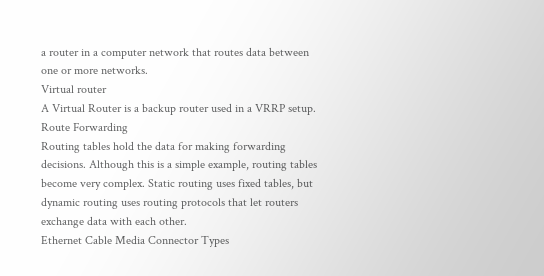a router in a computer network that routes data between one or more networks.
Virtual router
A Virtual Router is a backup router used in a VRRP setup.
Route Forwarding
Routing tables hold the data for making forwarding decisions. Although this is a simple example, routing tables become very complex. Static routing uses fixed tables, but dynamic routing uses routing protocols that let routers exchange data with each other.
Ethernet Cable Media Connector Types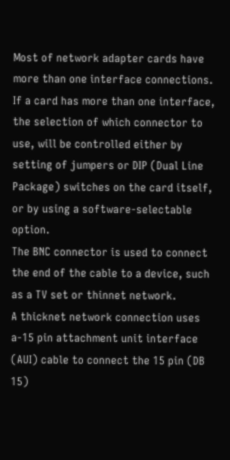Most of network adapter cards have more than one interface connections.
If a card has more than one interface, the selection of which connector to use, will be controlled either by setting of jumpers or DIP (Dual Line Package) switches on the card itself, or by using a software-selectable option.
The BNC connector is used to connect the end of the cable to a device, such as a TV set or thinnet network.
A thicknet network connection uses a-15 pin attachment unit interface (AUI) cable to connect the 15 pin (DB 15)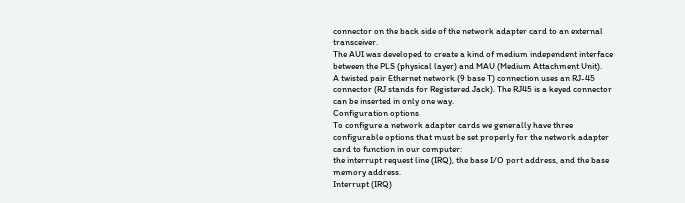connector on the back side of the network adapter card to an external transceiver.
The AUI was developed to create a kind of medium independent interface between the PLS (physical layer) and MAU (Medium Attachment Unit).
A twisted pair Ethernet network (9 base T) connection uses an RJ-45 connector (RJ stands for Registered Jack). The RJ45 is a keyed connector can be inserted in only one way.
Configuration options
To configure a network adapter cards we generally have three configurable options that must be set properly for the network adapter card to function in our computer:
the interrupt request line (IRQ), the base I/O port address, and the base memory address.
Interrupt (IRQ)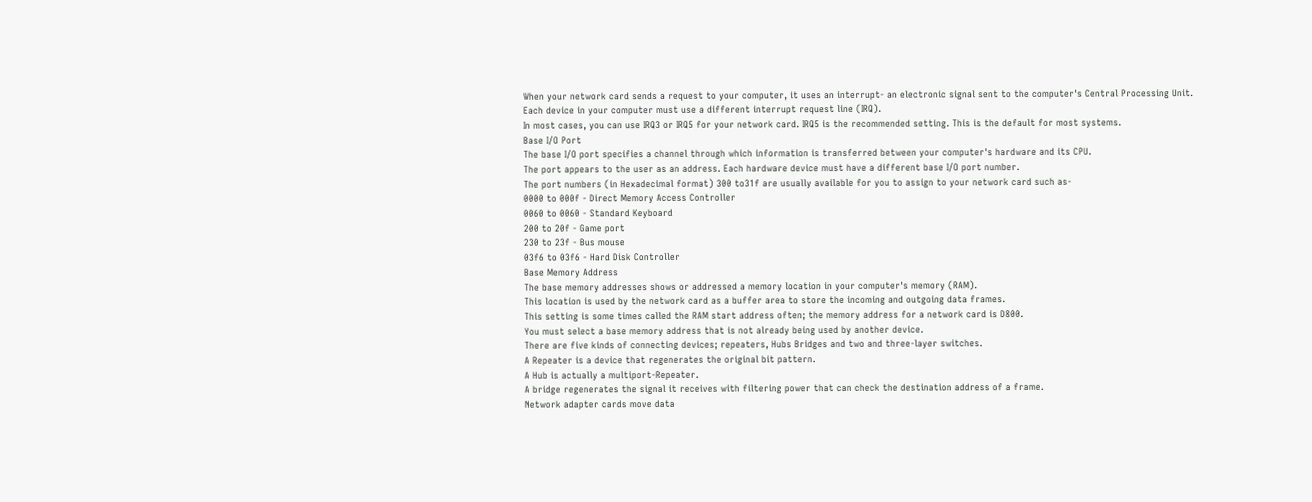When your network card sends a request to your computer, it uses an interrupt- an electronic signal sent to the computer's Central Processing Unit.
Each device in your computer must use a different interrupt request line (IRQ).
In most cases, you can use IRQ3 or IRQ5 for your network card. IRQ5 is the recommended setting. This is the default for most systems.
Base I/O Port
The base I/O port specifies a channel through which information is transferred between your computer's hardware and its CPU.
The port appears to the user as an address. Each hardware device must have a different base I/O port number.
The port numbers (in Hexadecimal format) 300 to31f are usually available for you to assign to your network card such as-
0000 to 000f - Direct Memory Access Controller
0060 to 0060 - Standard Keyboard
200 to 20f - Game port
230 to 23f - Bus mouse
03f6 to 03f6 - Hard Disk Controller
Base Memory Address
The base memory addresses shows or addressed a memory location in your computer's memory (RAM).
This location is used by the network card as a buffer area to store the incoming and outgoing data frames.
This setting is some times called the RAM start address often; the memory address for a network card is D800.
You must select a base memory address that is not already being used by another device.
There are five kinds of connecting devices; repeaters, Hubs Bridges and two and three-layer switches.
A Repeater is a device that regenerates the original bit pattern.
A Hub is actually a multiport-Repeater.
A bridge regenerates the signal it receives with filtering power that can check the destination address of a frame.
Network adapter cards move data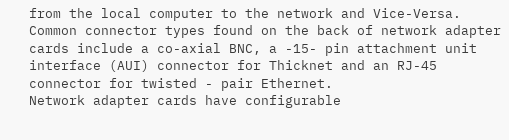from the local computer to the network and Vice-Versa.
Common connector types found on the back of network adapter cards include a co-axial BNC, a -15- pin attachment unit interface (AUI) connector for Thicknet and an RJ-45 connector for twisted - pair Ethernet.
Network adapter cards have configurable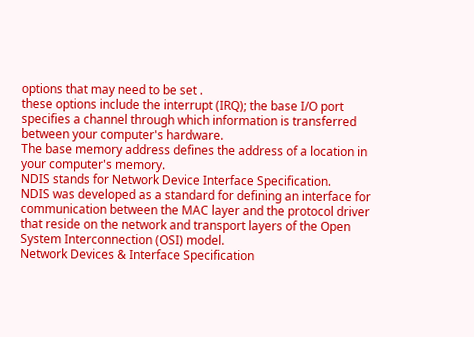options that may need to be set .
these options include the interrupt (IRQ); the base I/O port specifies a channel through which information is transferred between your computer's hardware.
The base memory address defines the address of a location in your computer's memory.
NDIS stands for Network Device Interface Specification.
NDIS was developed as a standard for defining an interface for communication between the MAC layer and the protocol driver that reside on the network and transport layers of the Open System Interconnection (OSI) model.
Network Devices & Interface Specification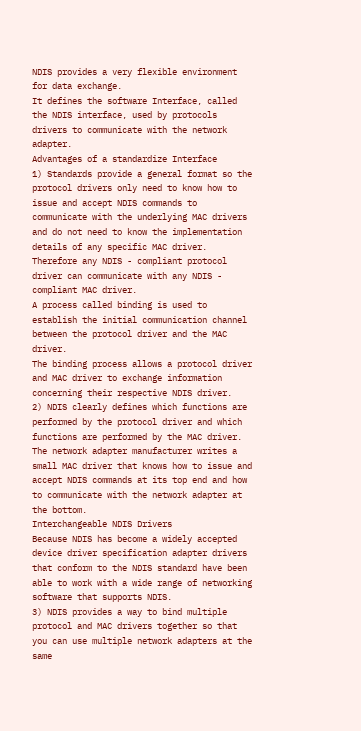NDIS provides a very flexible environment for data exchange.
It defines the software Interface, called the NDIS interface, used by protocols drivers to communicate with the network adapter.
Advantages of a standardize Interface
1) Standards provide a general format so the protocol drivers only need to know how to issue and accept NDIS commands to communicate with the underlying MAC drivers and do not need to know the implementation details of any specific MAC driver.
Therefore any NDIS - compliant protocol driver can communicate with any NDIS - compliant MAC driver.
A process called binding is used to establish the initial communication channel between the protocol driver and the MAC driver.
The binding process allows a protocol driver and MAC driver to exchange information concerning their respective NDIS driver.
2) NDIS clearly defines which functions are performed by the protocol driver and which functions are performed by the MAC driver.
The network adapter manufacturer writes a small MAC driver that knows how to issue and accept NDIS commands at its top end and how to communicate with the network adapter at the bottom.
Interchangeable NDIS Drivers
Because NDIS has become a widely accepted device driver specification adapter drivers that conform to the NDIS standard have been able to work with a wide range of networking software that supports NDIS.
3) NDIS provides a way to bind multiple protocol and MAC drivers together so that you can use multiple network adapters at the same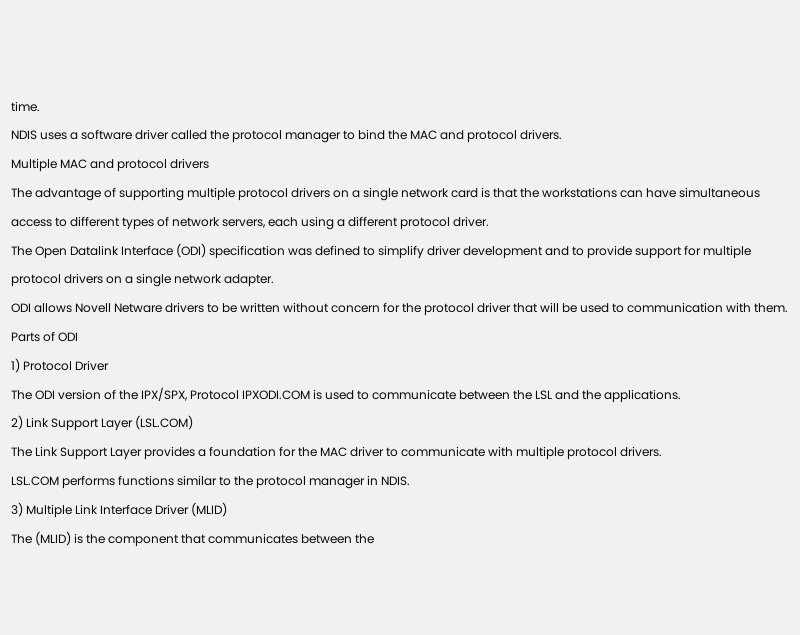time.
NDIS uses a software driver called the protocol manager to bind the MAC and protocol drivers.
Multiple MAC and protocol drivers
The advantage of supporting multiple protocol drivers on a single network card is that the workstations can have simultaneous access to different types of network servers, each using a different protocol driver.
The Open Datalink Interface (ODI) specification was defined to simplify driver development and to provide support for multiple protocol drivers on a single network adapter.
ODI allows Novell Netware drivers to be written without concern for the protocol driver that will be used to communication with them.
Parts of ODI
1) Protocol Driver
The ODI version of the IPX/SPX, Protocol IPXODI.COM is used to communicate between the LSL and the applications.
2) Link Support Layer (LSL.COM)
The Link Support Layer provides a foundation for the MAC driver to communicate with multiple protocol drivers.
LSL.COM performs functions similar to the protocol manager in NDIS.
3) Multiple Link Interface Driver (MLID)
The (MLID) is the component that communicates between the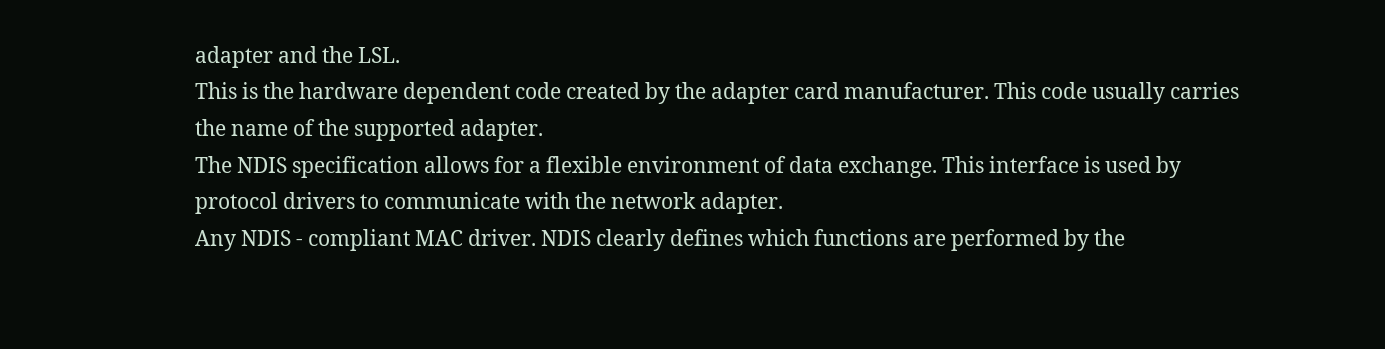adapter and the LSL.
This is the hardware dependent code created by the adapter card manufacturer. This code usually carries the name of the supported adapter.
The NDIS specification allows for a flexible environment of data exchange. This interface is used by protocol drivers to communicate with the network adapter.
Any NDIS - compliant MAC driver. NDIS clearly defines which functions are performed by the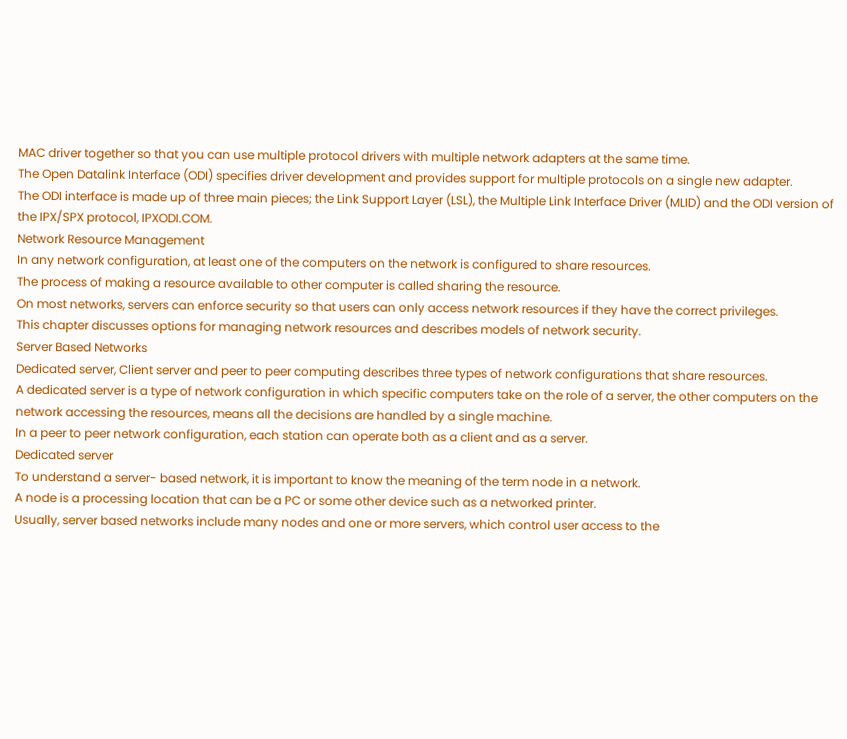MAC driver together so that you can use multiple protocol drivers with multiple network adapters at the same time.
The Open Datalink Interface (ODI) specifies driver development and provides support for multiple protocols on a single new adapter.
The ODI interface is made up of three main pieces; the Link Support Layer (LSL), the Multiple Link Interface Driver (MLID) and the ODI version of the IPX/SPX protocol, IPXODI.COM.
Network Resource Management
In any network configuration, at least one of the computers on the network is configured to share resources.
The process of making a resource available to other computer is called sharing the resource.
On most networks, servers can enforce security so that users can only access network resources if they have the correct privileges.
This chapter discusses options for managing network resources and describes models of network security.
Server Based Networks
Dedicated server, Client server and peer to peer computing describes three types of network configurations that share resources.
A dedicated server is a type of network configuration in which specific computers take on the role of a server, the other computers on the network accessing the resources, means all the decisions are handled by a single machine.
In a peer to peer network configuration, each station can operate both as a client and as a server.
Dedicated server
To understand a server- based network, it is important to know the meaning of the term node in a network.
A node is a processing location that can be a PC or some other device such as a networked printer.
Usually, server based networks include many nodes and one or more servers, which control user access to the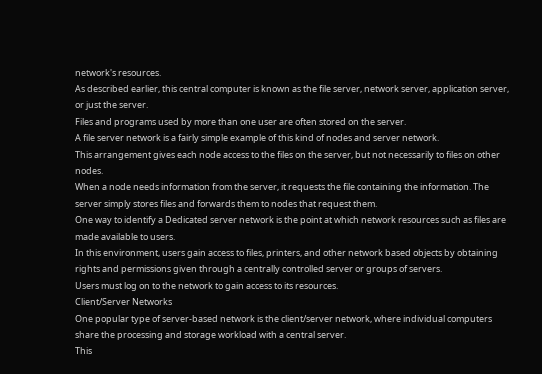network's resources.
As described earlier, this central computer is known as the file server, network server, application server, or just the server.
Files and programs used by more than one user are often stored on the server.
A file server network is a fairly simple example of this kind of nodes and server network.
This arrangement gives each node access to the files on the server, but not necessarily to files on other nodes.
When a node needs information from the server, it requests the file containing the information. The server simply stores files and forwards them to nodes that request them.
One way to identify a Dedicated server network is the point at which network resources such as files are made available to users.
In this environment, users gain access to files, printers, and other network based objects by obtaining rights and permissions given through a centrally controlled server or groups of servers.
Users must log on to the network to gain access to its resources.
Client/Server Networks
One popular type of server-based network is the client/server network, where individual computers share the processing and storage workload with a central server.
This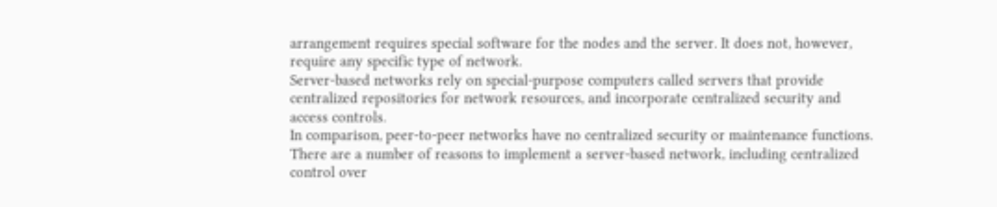arrangement requires special software for the nodes and the server. It does not, however, require any specific type of network.
Server-based networks rely on special-purpose computers called servers that provide centralized repositories for network resources, and incorporate centralized security and access controls.
In comparison, peer-to-peer networks have no centralized security or maintenance functions.
There are a number of reasons to implement a server-based network, including centralized control over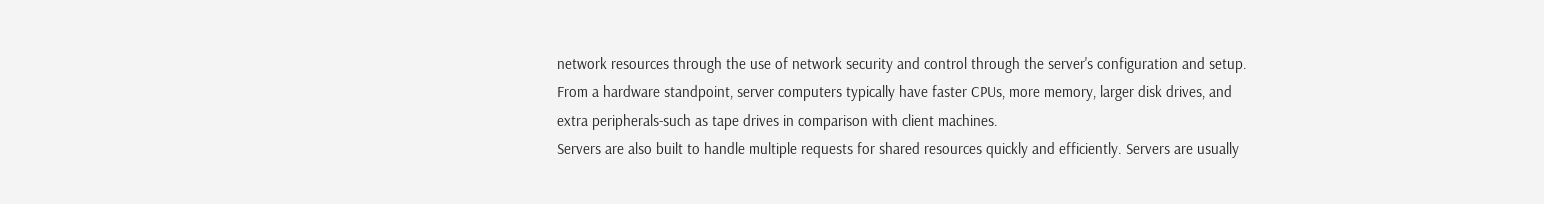network resources through the use of network security and control through the server's configuration and setup.
From a hardware standpoint, server computers typically have faster CPUs, more memory, larger disk drives, and extra peripherals-such as tape drives in comparison with client machines.
Servers are also built to handle multiple requests for shared resources quickly and efficiently. Servers are usually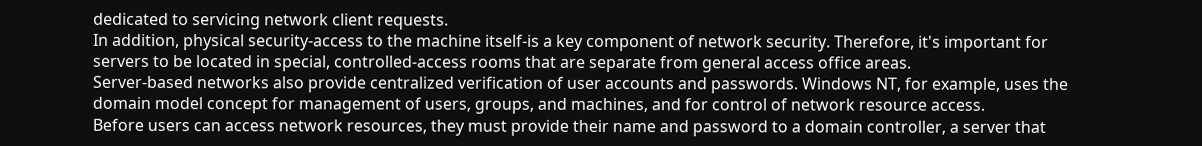dedicated to servicing network client requests.
In addition, physical security-access to the machine itself-is a key component of network security. Therefore, it's important for servers to be located in special, controlled-access rooms that are separate from general access office areas.
Server-based networks also provide centralized verification of user accounts and passwords. Windows NT, for example, uses the domain model concept for management of users, groups, and machines, and for control of network resource access.
Before users can access network resources, they must provide their name and password to a domain controller, a server that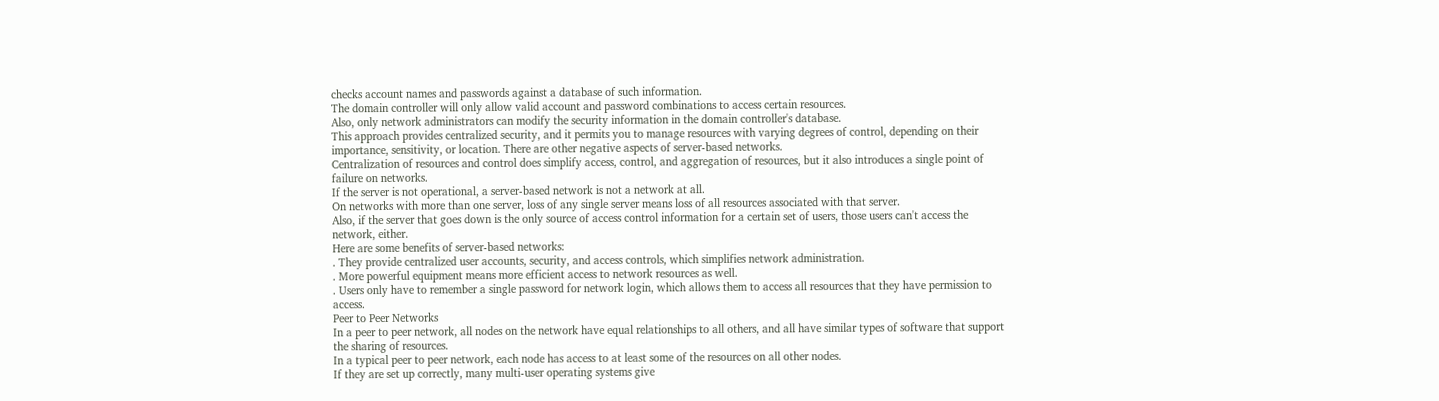checks account names and passwords against a database of such information.
The domain controller will only allow valid account and password combinations to access certain resources.
Also, only network administrators can modify the security information in the domain controller's database.
This approach provides centralized security, and it permits you to manage resources with varying degrees of control, depending on their importance, sensitivity, or location. There are other negative aspects of server-based networks.
Centralization of resources and control does simplify access, control, and aggregation of resources, but it also introduces a single point of failure on networks.
If the server is not operational, a server-based network is not a network at all.
On networks with more than one server, loss of any single server means loss of all resources associated with that server.
Also, if the server that goes down is the only source of access control information for a certain set of users, those users can't access the network, either.
Here are some benefits of server-based networks:
. They provide centralized user accounts, security, and access controls, which simplifies network administration.
. More powerful equipment means more efficient access to network resources as well.
. Users only have to remember a single password for network login, which allows them to access all resources that they have permission to access.
Peer to Peer Networks
In a peer to peer network, all nodes on the network have equal relationships to all others, and all have similar types of software that support the sharing of resources.
In a typical peer to peer network, each node has access to at least some of the resources on all other nodes.
If they are set up correctly, many multi-user operating systems give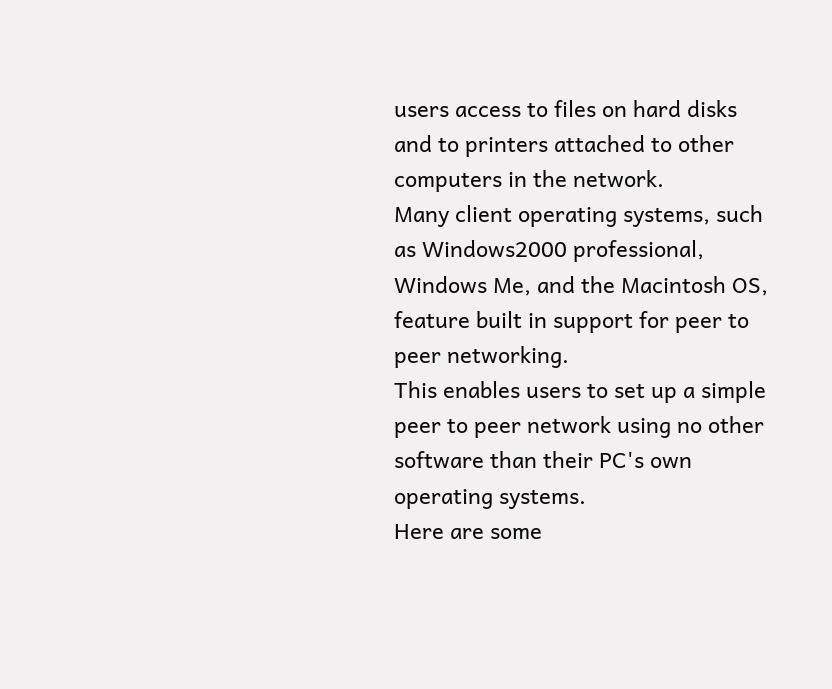users access to files on hard disks and to printers attached to other computers in the network.
Many client operating systems, such as Windows2000 professional, Windows Me, and the Macintosh OS, feature built in support for peer to peer networking.
This enables users to set up a simple peer to peer network using no other software than their PC's own operating systems.
Here are some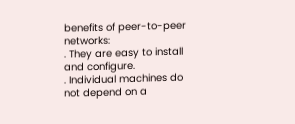benefits of peer-to-peer networks:
. They are easy to install and configure.
. Individual machines do not depend on a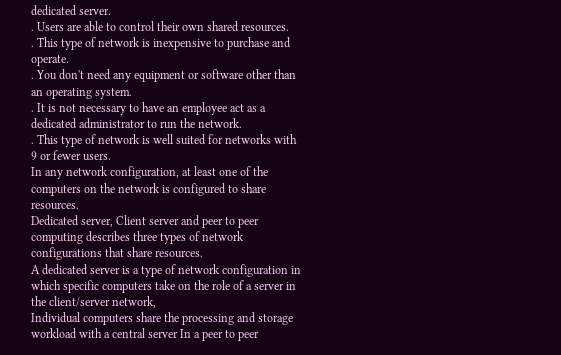dedicated server.
. Users are able to control their own shared resources.
. This type of network is inexpensive to purchase and operate.
. You don't need any equipment or software other than an operating system.
. It is not necessary to have an employee act as a dedicated administrator to run the network.
. This type of network is well suited for networks with 9 or fewer users.
In any network configuration, at least one of the computers on the network is configured to share resources.
Dedicated server, Client server and peer to peer computing describes three types of network configurations that share resources.
A dedicated server is a type of network configuration in which specific computers take on the role of a server in the client/server network,
Individual computers share the processing and storage workload with a central server In a peer to peer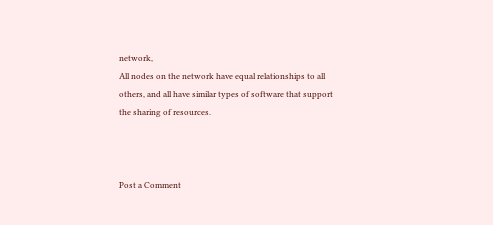network,
All nodes on the network have equal relationships to all others, and all have similar types of software that support the sharing of resources.



Post a Comment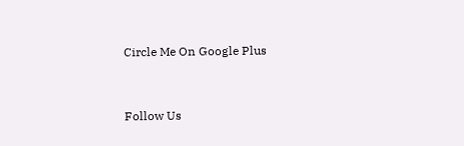Circle Me On Google Plus


Follow Us